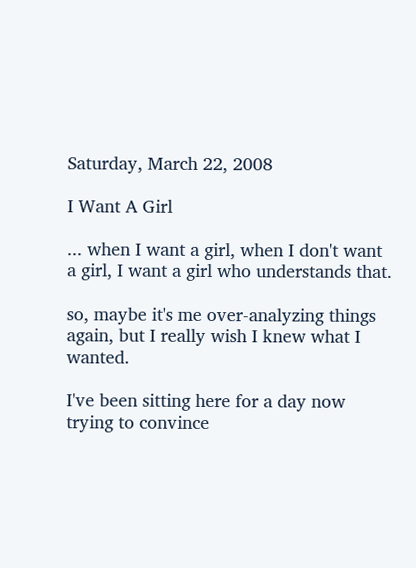Saturday, March 22, 2008

I Want A Girl

... when I want a girl, when I don't want a girl, I want a girl who understands that.

so, maybe it's me over-analyzing things again, but I really wish I knew what I wanted.

I've been sitting here for a day now trying to convince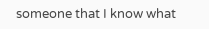someone that I know what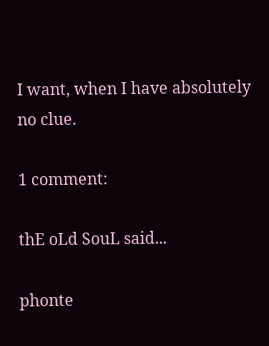I want, when I have absolutely no clue.

1 comment:

thE oLd SouL said...

phonte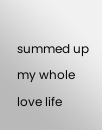summed up my whole love life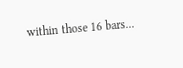within those 16 bars...